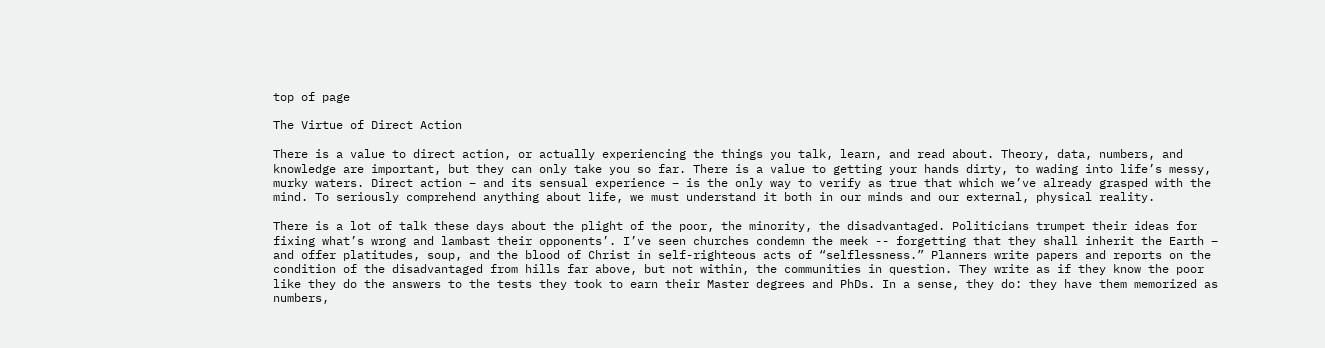top of page

The Virtue of Direct Action

There is a value to direct action, or actually experiencing the things you talk, learn, and read about. Theory, data, numbers, and knowledge are important, but they can only take you so far. There is a value to getting your hands dirty, to wading into life’s messy, murky waters. Direct action – and its sensual experience – is the only way to verify as true that which we’ve already grasped with the mind. To seriously comprehend anything about life, we must understand it both in our minds and our external, physical reality.

There is a lot of talk these days about the plight of the poor, the minority, the disadvantaged. Politicians trumpet their ideas for fixing what’s wrong and lambast their opponents’. I’ve seen churches condemn the meek -- forgetting that they shall inherit the Earth – and offer platitudes, soup, and the blood of Christ in self-righteous acts of “selflessness.” Planners write papers and reports on the condition of the disadvantaged from hills far above, but not within, the communities in question. They write as if they know the poor like they do the answers to the tests they took to earn their Master degrees and PhDs. In a sense, they do: they have them memorized as numbers,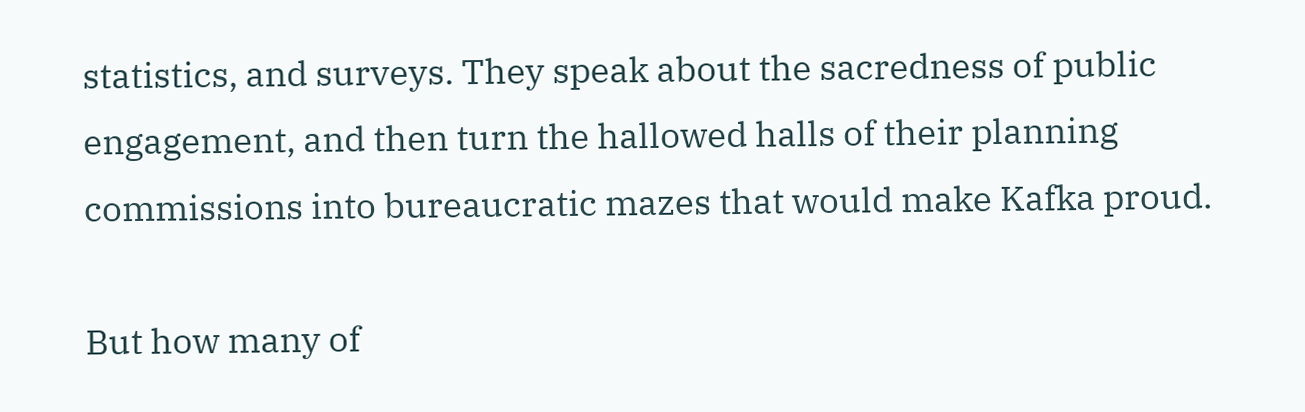statistics, and surveys. They speak about the sacredness of public engagement, and then turn the hallowed halls of their planning commissions into bureaucratic mazes that would make Kafka proud.

But how many of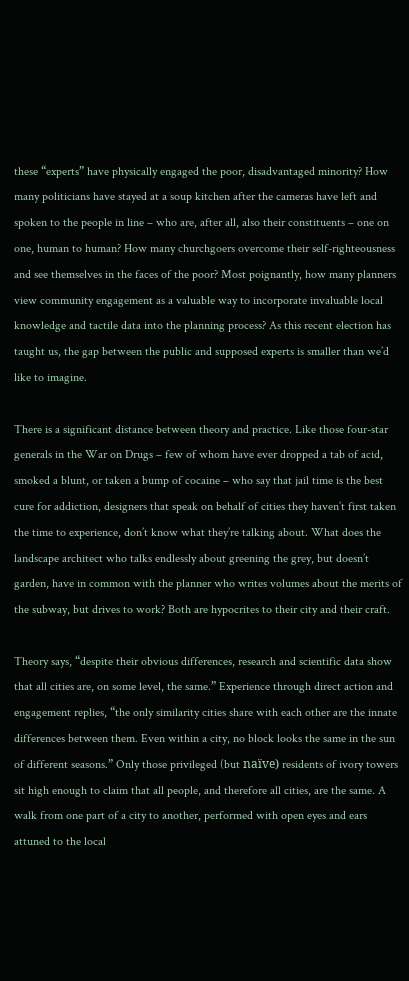these “experts” have physically engaged the poor, disadvantaged minority? How many politicians have stayed at a soup kitchen after the cameras have left and spoken to the people in line – who are, after all, also their constituents – one on one, human to human? How many churchgoers overcome their self-righteousness and see themselves in the faces of the poor? Most poignantly, how many planners view community engagement as a valuable way to incorporate invaluable local knowledge and tactile data into the planning process? As this recent election has taught us, the gap between the public and supposed experts is smaller than we’d like to imagine.

There is a significant distance between theory and practice. Like those four-star generals in the War on Drugs – few of whom have ever dropped a tab of acid, smoked a blunt, or taken a bump of cocaine – who say that jail time is the best cure for addiction, designers that speak on behalf of cities they haven’t first taken the time to experience, don’t know what they’re talking about. What does the landscape architect who talks endlessly about greening the grey, but doesn’t garden, have in common with the planner who writes volumes about the merits of the subway, but drives to work? Both are hypocrites to their city and their craft.

Theory says, “despite their obvious differences, research and scientific data show that all cities are, on some level, the same.” Experience through direct action and engagement replies, “the only similarity cities share with each other are the innate differences between them. Even within a city, no block looks the same in the sun of different seasons.” Only those privileged (but naïve) residents of ivory towers sit high enough to claim that all people, and therefore all cities, are the same. A walk from one part of a city to another, performed with open eyes and ears attuned to the local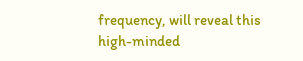frequency, will reveal this high-minded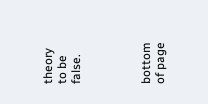theory to be false.




bottom of page